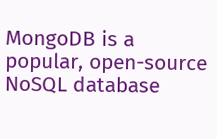MongoDB is a popular, open-source NoSQL database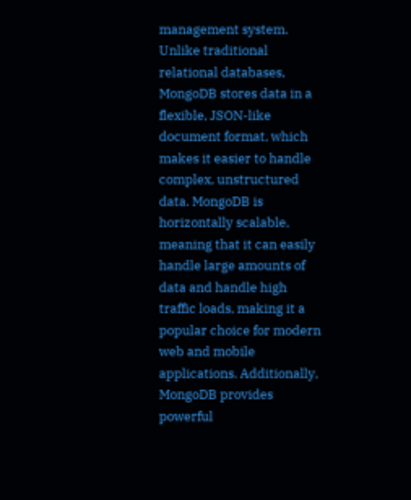management system. Unlike traditional relational databases, MongoDB stores data in a flexible, JSON-like document format, which makes it easier to handle complex, unstructured data. MongoDB is horizontally scalable, meaning that it can easily handle large amounts of data and handle high traffic loads, making it a popular choice for modern web and mobile applications. Additionally, MongoDB provides powerful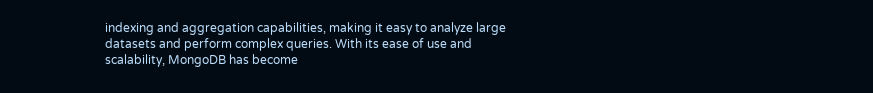indexing and aggregation capabilities, making it easy to analyze large datasets and perform complex queries. With its ease of use and scalability, MongoDB has become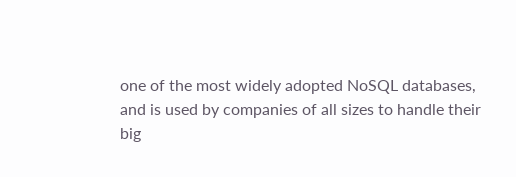one of the most widely adopted NoSQL databases, and is used by companies of all sizes to handle their big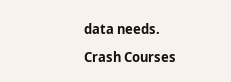data needs.

Crash Courses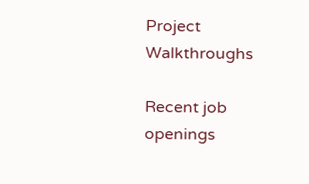Project Walkthroughs

Recent job openings